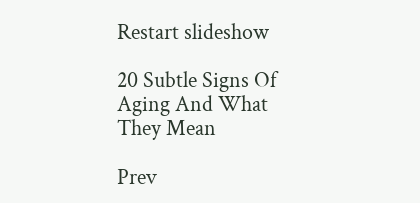Restart slideshow

20 Subtle Signs Of Aging And What They Mean

Prev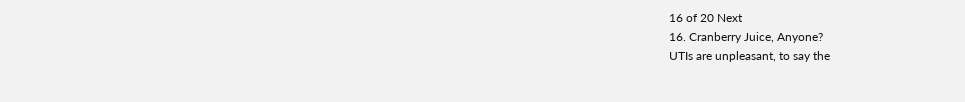16 of 20 Next
16. Cranberry Juice, Anyone?
UTIs are unpleasant, to say the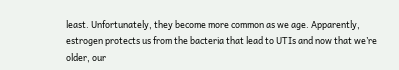least. Unfortunately, they become more common as we age. Apparently, estrogen protects us from the bacteria that lead to UTIs and now that we’re older, our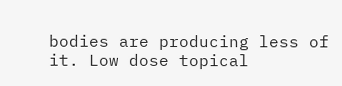bodies are producing less of it. Low dose topical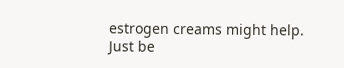estrogen creams might help. Just be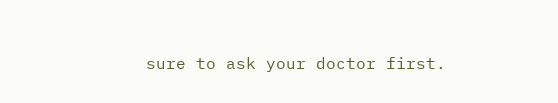sure to ask your doctor first.